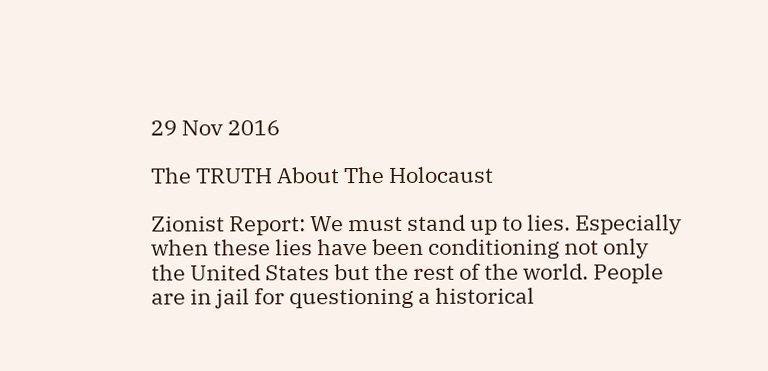29 Nov 2016

The TRUTH About The Holocaust

Zionist Report: We must stand up to lies. Especially when these lies have been conditioning not only the United States but the rest of the world. People are in jail for questioning a historical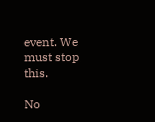event. We must stop this.

No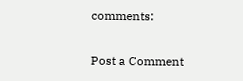comments:

Post a Comment